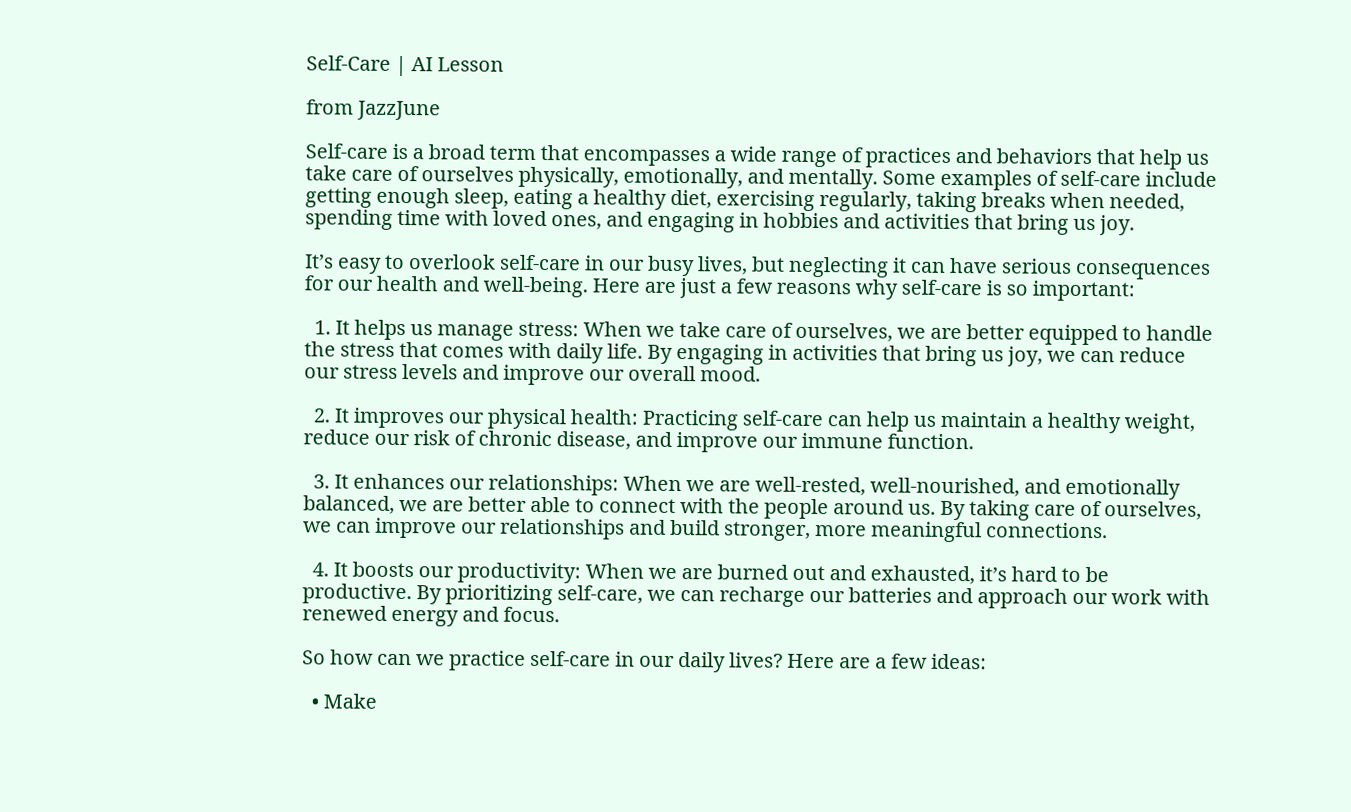Self-Care | AI Lesson

from JazzJune

Self-care is a broad term that encompasses a wide range of practices and behaviors that help us take care of ourselves physically, emotionally, and mentally. Some examples of self-care include getting enough sleep, eating a healthy diet, exercising regularly, taking breaks when needed, spending time with loved ones, and engaging in hobbies and activities that bring us joy.

It’s easy to overlook self-care in our busy lives, but neglecting it can have serious consequences for our health and well-being. Here are just a few reasons why self-care is so important:

  1. It helps us manage stress: When we take care of ourselves, we are better equipped to handle the stress that comes with daily life. By engaging in activities that bring us joy, we can reduce our stress levels and improve our overall mood.

  2. It improves our physical health: Practicing self-care can help us maintain a healthy weight, reduce our risk of chronic disease, and improve our immune function.

  3. It enhances our relationships: When we are well-rested, well-nourished, and emotionally balanced, we are better able to connect with the people around us. By taking care of ourselves, we can improve our relationships and build stronger, more meaningful connections.

  4. It boosts our productivity: When we are burned out and exhausted, it’s hard to be productive. By prioritizing self-care, we can recharge our batteries and approach our work with renewed energy and focus.

So how can we practice self-care in our daily lives? Here are a few ideas:

  • Make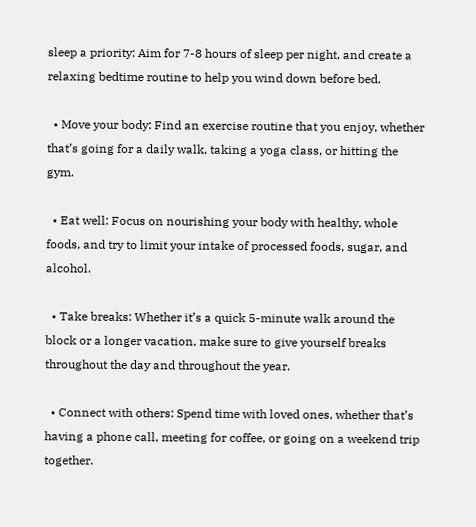sleep a priority: Aim for 7-8 hours of sleep per night, and create a relaxing bedtime routine to help you wind down before bed.

  • Move your body: Find an exercise routine that you enjoy, whether that’s going for a daily walk, taking a yoga class, or hitting the gym.

  • Eat well: Focus on nourishing your body with healthy, whole foods, and try to limit your intake of processed foods, sugar, and alcohol.

  • Take breaks: Whether it’s a quick 5-minute walk around the block or a longer vacation, make sure to give yourself breaks throughout the day and throughout the year.

  • Connect with others: Spend time with loved ones, whether that’s having a phone call, meeting for coffee, or going on a weekend trip together.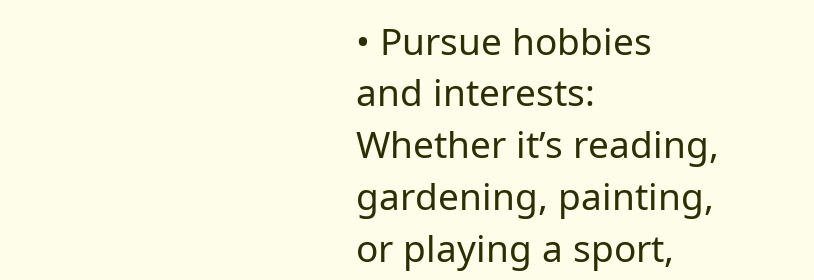• Pursue hobbies and interests: Whether it’s reading, gardening, painting, or playing a sport,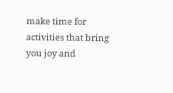make time for activities that bring you joy and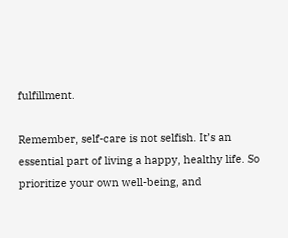fulfillment.

Remember, self-care is not selfish. It’s an essential part of living a happy, healthy life. So prioritize your own well-being, and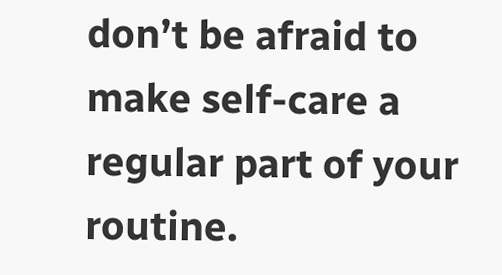don’t be afraid to make self-care a regular part of your routine.